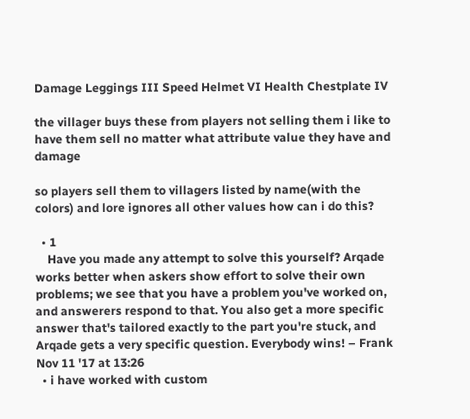Damage Leggings III Speed Helmet VI Health Chestplate IV

the villager buys these from players not selling them i like to have them sell no matter what attribute value they have and damage

so players sell them to villagers listed by name(with the colors) and lore ignores all other values how can i do this?

  • 1
    Have you made any attempt to solve this yourself? Arqade works better when askers show effort to solve their own problems; we see that you have a problem you've worked on, and answerers respond to that. You also get a more specific answer that's tailored exactly to the part you're stuck, and Arqade gets a very specific question. Everybody wins! – Frank Nov 11 '17 at 13:26
  • i have worked with custom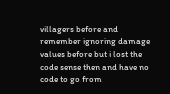villagers before and remember ignoring damage values before but i lost the code sense then and have no code to go from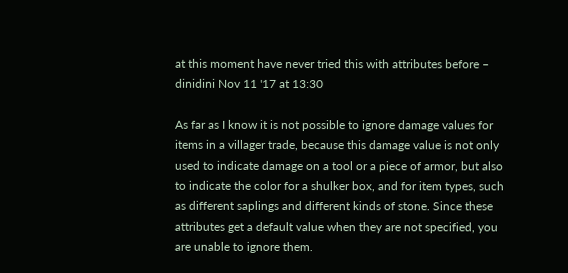at this moment have never tried this with attributes before – dinidini Nov 11 '17 at 13:30

As far as I know it is not possible to ignore damage values for items in a villager trade, because this damage value is not only used to indicate damage on a tool or a piece of armor, but also to indicate the color for a shulker box, and for item types, such as different saplings and different kinds of stone. Since these attributes get a default value when they are not specified, you are unable to ignore them.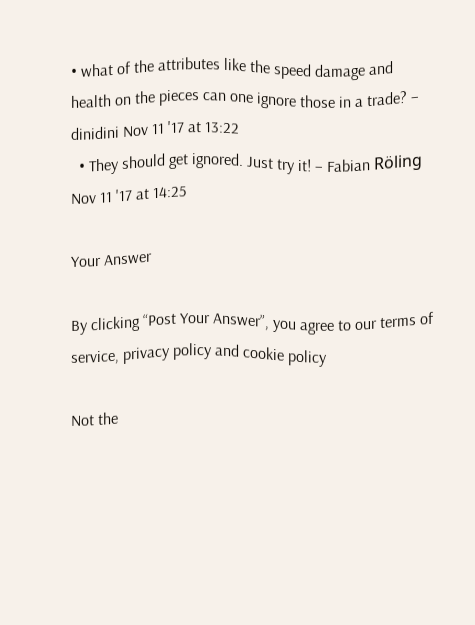• what of the attributes like the speed damage and health on the pieces can one ignore those in a trade? – dinidini Nov 11 '17 at 13:22
  • They should get ignored. Just try it! – Fabian Röling Nov 11 '17 at 14:25

Your Answer

By clicking “Post Your Answer”, you agree to our terms of service, privacy policy and cookie policy

Not the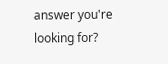answer you're looking for?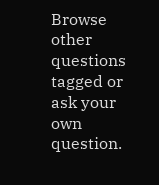Browse other questions tagged or ask your own question.